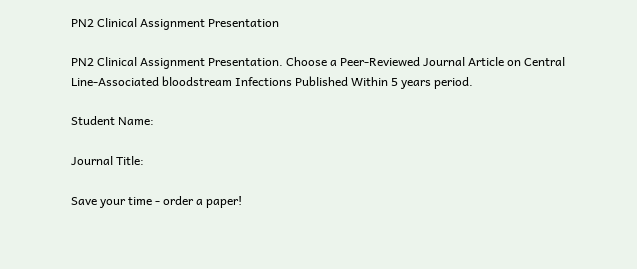PN2 Clinical Assignment Presentation

PN2 Clinical Assignment Presentation. Choose a Peer-Reviewed Journal Article on Central Line-Associated bloodstream Infections Published Within 5 years period.

Student Name:

Journal Title:

Save your time - order a paper!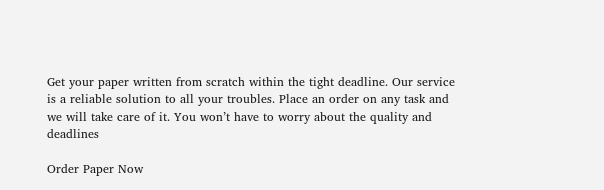Get your paper written from scratch within the tight deadline. Our service is a reliable solution to all your troubles. Place an order on any task and we will take care of it. You won’t have to worry about the quality and deadlines

Order Paper Now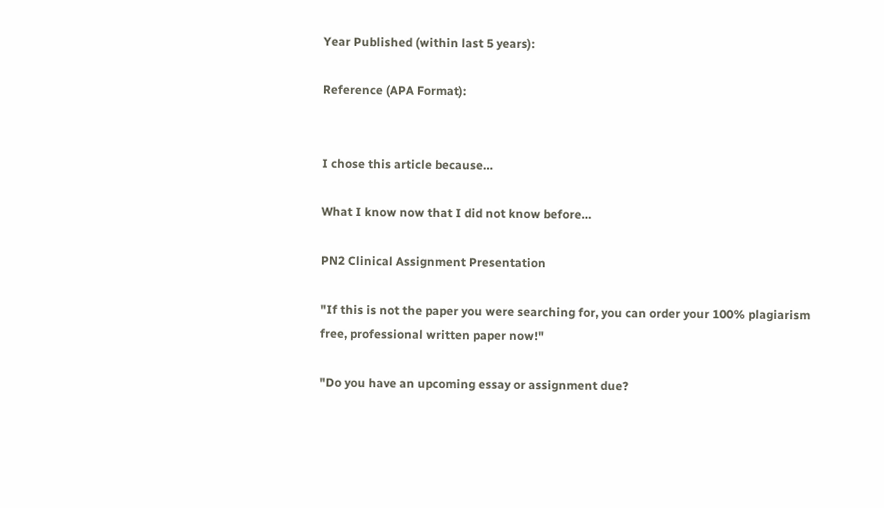Year Published (within last 5 years):

Reference (APA Format):


I chose this article because…

What I know now that I did not know before…

PN2 Clinical Assignment Presentation

"If this is not the paper you were searching for, you can order your 100% plagiarism free, professional written paper now!"

"Do you have an upcoming essay or assignment due?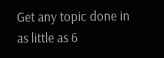Get any topic done in as little as 6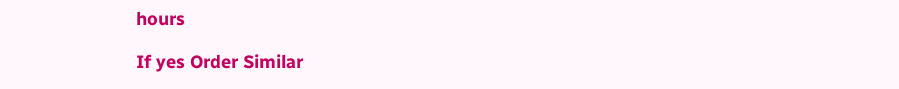hours

If yes Order Similar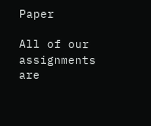Paper

All of our assignments are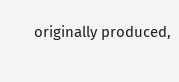originally produced,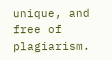unique, and free of plagiarism.